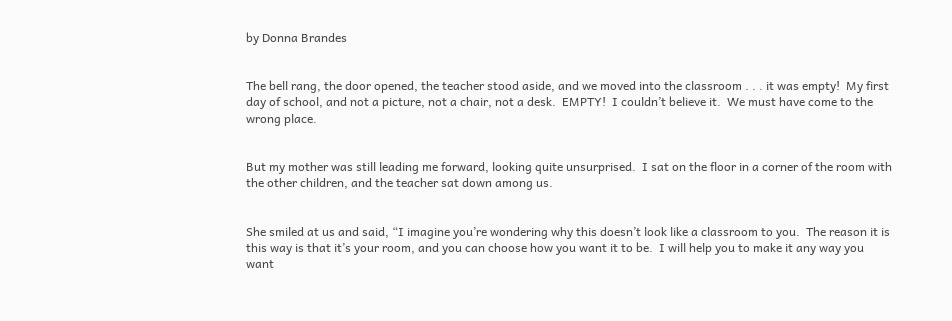by Donna Brandes


The bell rang, the door opened, the teacher stood aside, and we moved into the classroom . . . it was empty!  My first day of school, and not a picture, not a chair, not a desk.  EMPTY!  I couldn’t believe it.  We must have come to the wrong place.


But my mother was still leading me forward, looking quite unsurprised.  I sat on the floor in a corner of the room with the other children, and the teacher sat down among us.


She smiled at us and said, “I imagine you’re wondering why this doesn’t look like a classroom to you.  The reason it is this way is that it’s your room, and you can choose how you want it to be.  I will help you to make it any way you want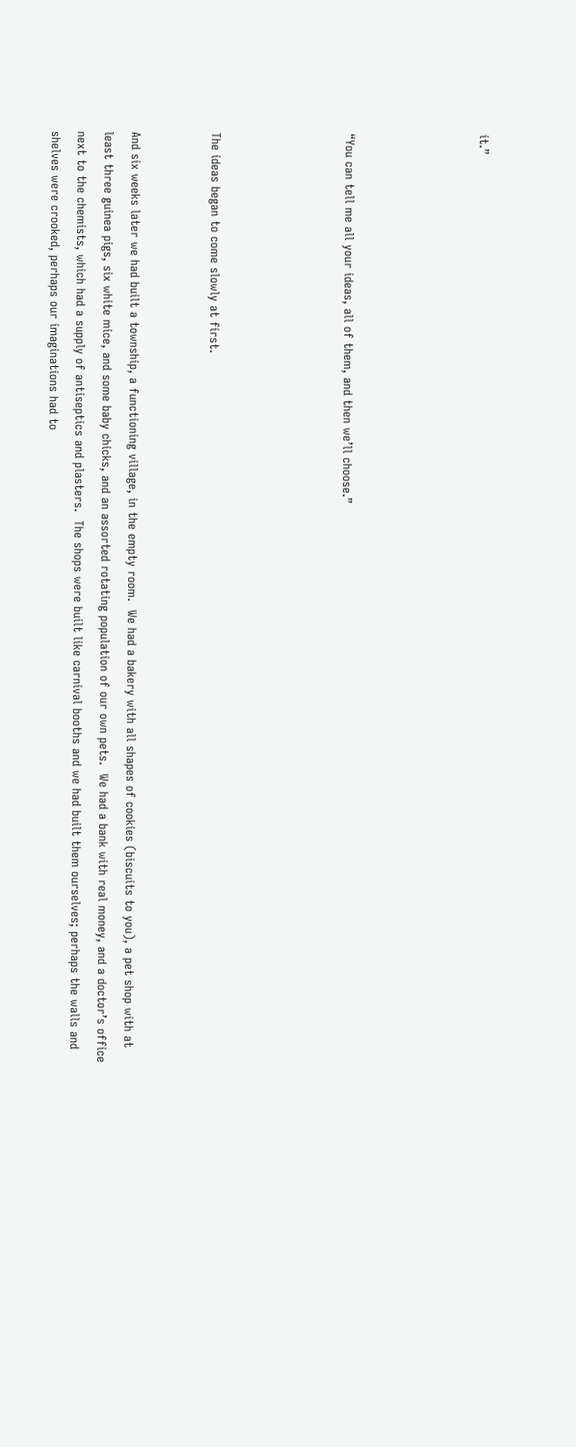it.”




“You can tell me all your ideas, all of them, and then we’ll choose.”




The ideas began to come slowly at first.


And six weeks later we had built a township, a functioning village, in the empty room.  We had a bakery with all shapes of cookies (biscuits to you), a pet shop with at least three guinea pigs, six white mice, and some baby chicks, and an assorted rotating population of our own pets.  We had a bank with real money, and a doctor’s office next to the chemists, which had a supply of antiseptics and plasters.  The shops were built like carnival booths and we had built them ourselves; perhaps the walls and shelves were crooked, perhaps our imaginations had to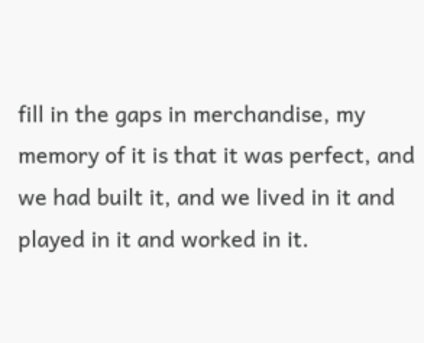fill in the gaps in merchandise, my memory of it is that it was perfect, and we had built it, and we lived in it and played in it and worked in it.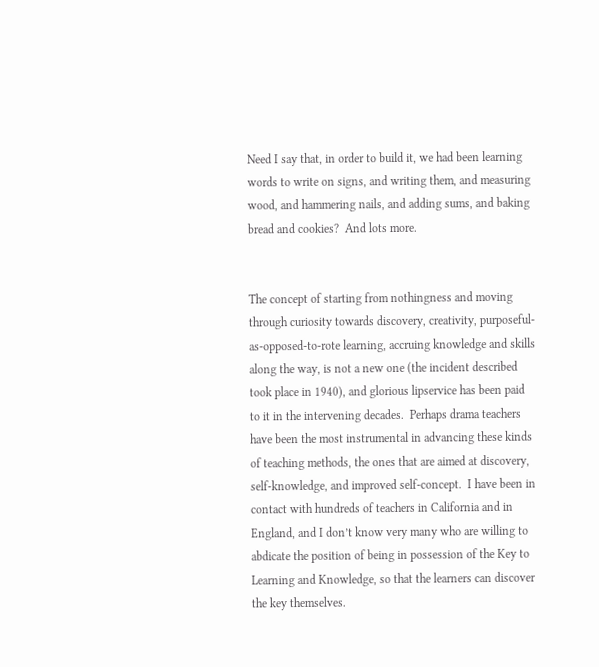Need I say that, in order to build it, we had been learning words to write on signs, and writing them, and measuring wood, and hammering nails, and adding sums, and baking bread and cookies?  And lots more.


The concept of starting from nothingness and moving through curiosity towards discovery, creativity, purposeful-as-opposed-to-rote learning, accruing knowledge and skills along the way, is not a new one (the incident described took place in 1940), and glorious lipservice has been paid to it in the intervening decades.  Perhaps drama teachers have been the most instrumental in advancing these kinds of teaching methods, the ones that are aimed at discovery, self-knowledge, and improved self-concept.  I have been in contact with hundreds of teachers in California and in England, and I don’t know very many who are willing to abdicate the position of being in possession of the Key to Learning and Knowledge, so that the learners can discover the key themselves.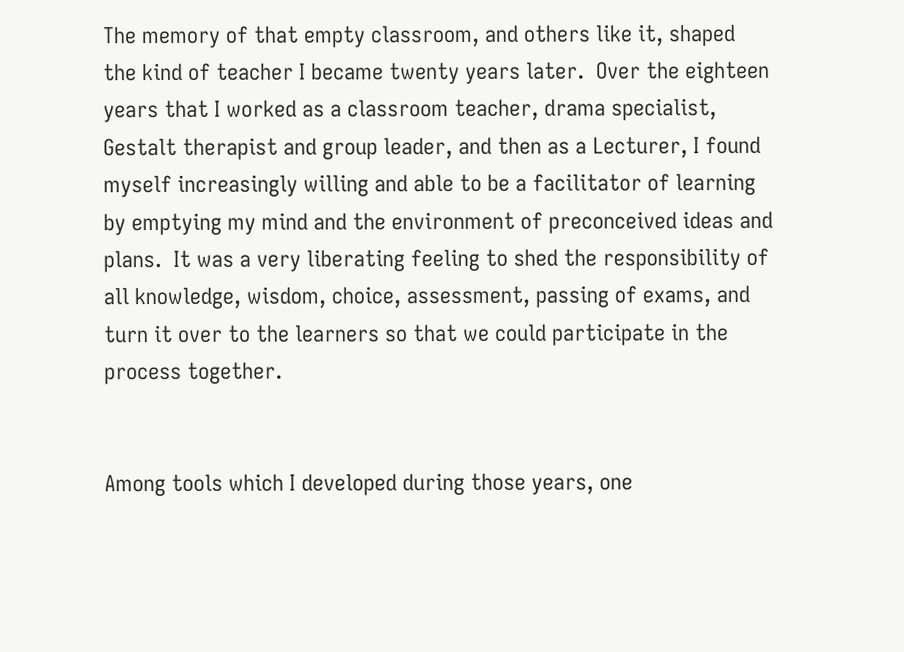The memory of that empty classroom, and others like it, shaped the kind of teacher I became twenty years later.  Over the eighteen years that I worked as a classroom teacher, drama specialist, Gestalt therapist and group leader, and then as a Lecturer, I found myself increasingly willing and able to be a facilitator of learning by emptying my mind and the environment of preconceived ideas and plans.  It was a very liberating feeling to shed the responsibility of all knowledge, wisdom, choice, assessment, passing of exams, and turn it over to the learners so that we could participate in the process together.


Among tools which I developed during those years, one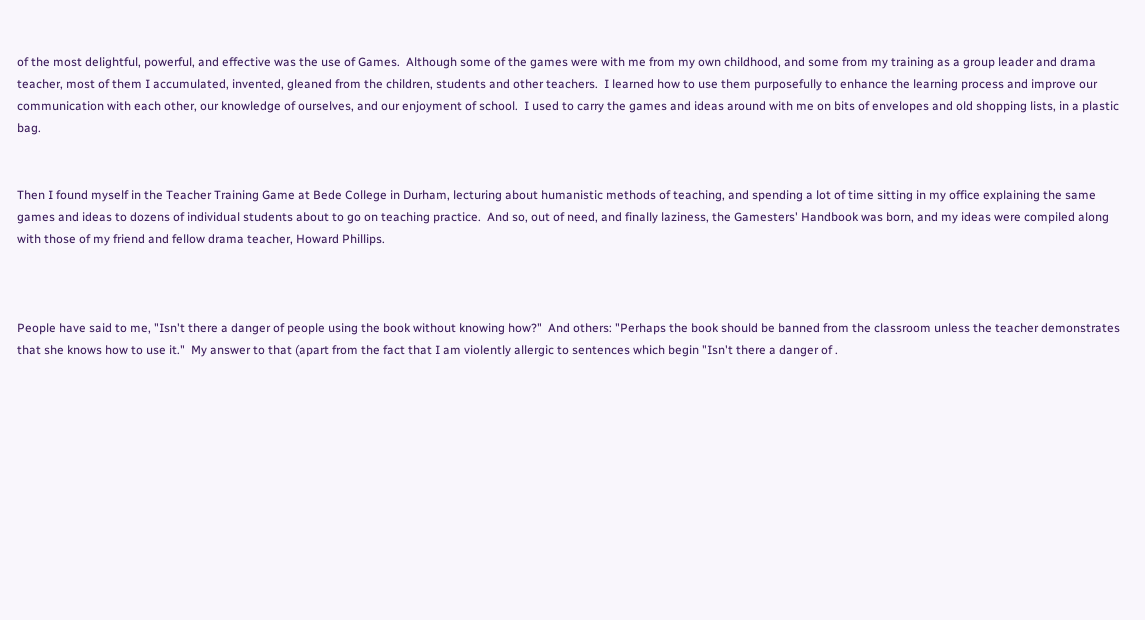of the most delightful, powerful, and effective was the use of Games.  Although some of the games were with me from my own childhood, and some from my training as a group leader and drama teacher, most of them I accumulated, invented, gleaned from the children, students and other teachers.  I learned how to use them purposefully to enhance the learning process and improve our communication with each other, our knowledge of ourselves, and our enjoyment of school.  I used to carry the games and ideas around with me on bits of envelopes and old shopping lists, in a plastic bag.


Then I found myself in the Teacher Training Game at Bede College in Durham, lecturing about humanistic methods of teaching, and spending a lot of time sitting in my office explaining the same games and ideas to dozens of individual students about to go on teaching practice.  And so, out of need, and finally laziness, the Gamesters' Handbook was born, and my ideas were compiled along with those of my friend and fellow drama teacher, Howard Phillips.



People have said to me, "Isn't there a danger of people using the book without knowing how?"  And others: "Perhaps the book should be banned from the classroom unless the teacher demonstrates that she knows how to use it."  My answer to that (apart from the fact that I am violently allergic to sentences which begin "Isn't there a danger of .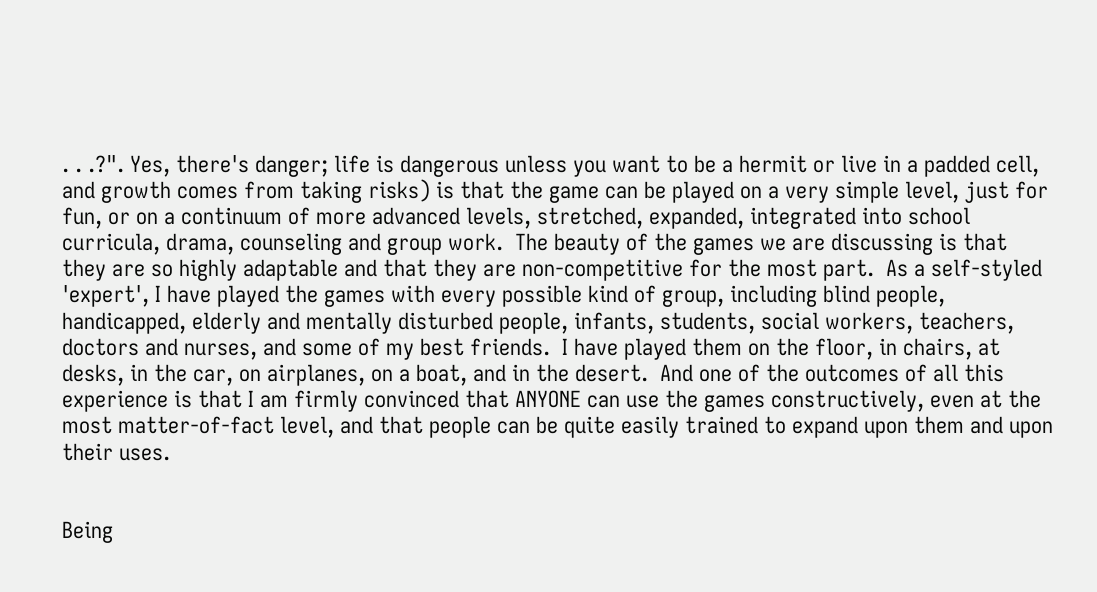. . .?". Yes, there's danger; life is dangerous unless you want to be a hermit or live in a padded cell, and growth comes from taking risks) is that the game can be played on a very simple level, just for fun, or on a continuum of more advanced levels, stretched, expanded, integrated into school curricula, drama, counseling and group work.  The beauty of the games we are discussing is that they are so highly adaptable and that they are non-competitive for the most part.  As a self-styled 'expert', I have played the games with every possible kind of group, including blind people, handicapped, elderly and mentally disturbed people, infants, students, social workers, teachers, doctors and nurses, and some of my best friends.  I have played them on the floor, in chairs, at desks, in the car, on airplanes, on a boat, and in the desert.  And one of the outcomes of all this experience is that I am firmly convinced that ANYONE can use the games constructively, even at the most matter-of-fact level, and that people can be quite easily trained to expand upon them and upon their uses.


Being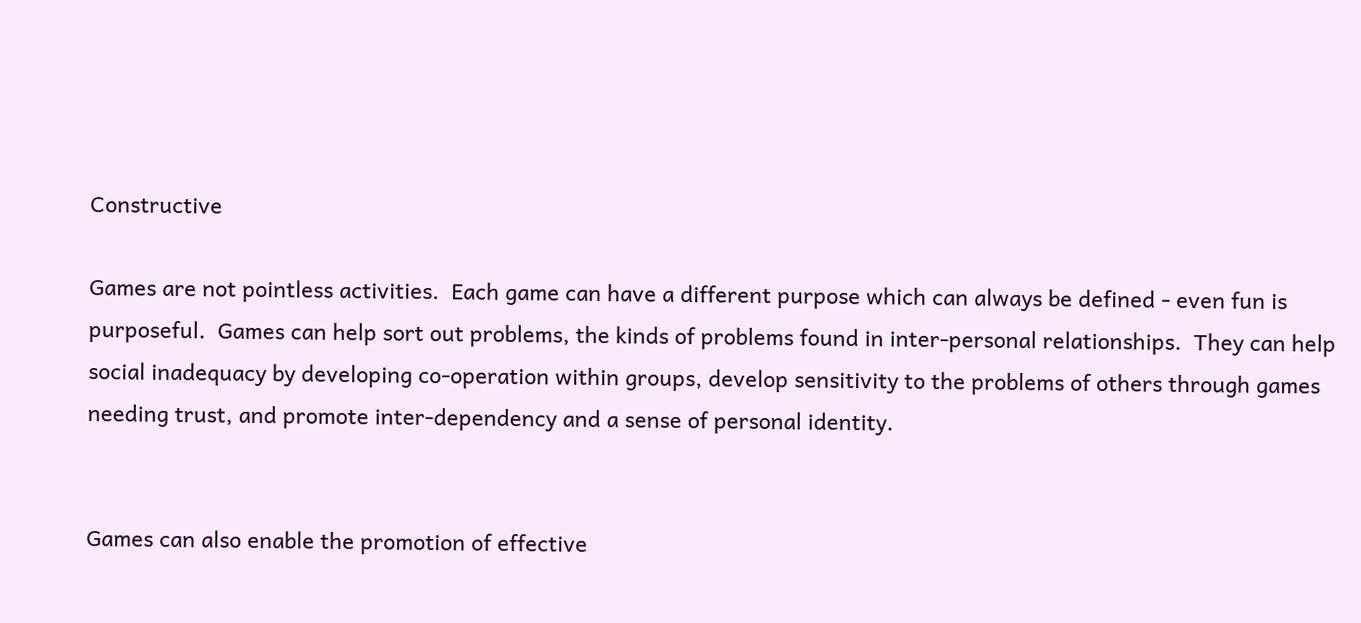Constructive

Games are not pointless activities.  Each game can have a different purpose which can always be defined - even fun is purposeful.  Games can help sort out problems, the kinds of problems found in inter-personal relationships.  They can help social inadequacy by developing co-operation within groups, develop sensitivity to the problems of others through games needing trust, and promote inter-dependency and a sense of personal identity.


Games can also enable the promotion of effective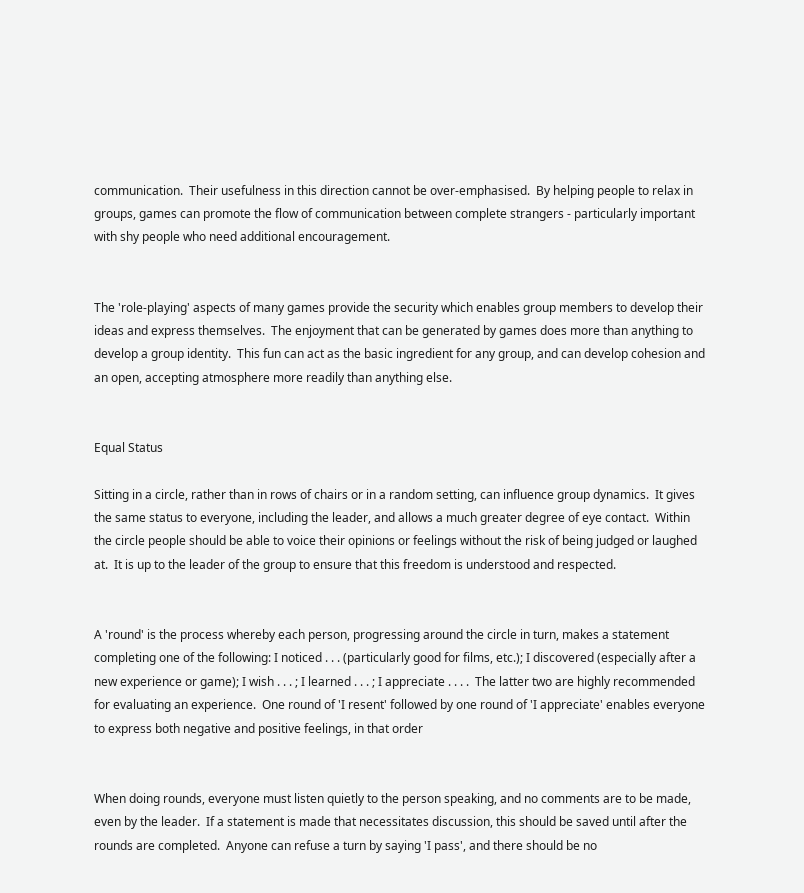communication.  Their usefulness in this direction cannot be over-emphasised.  By helping people to relax in groups, games can promote the flow of communication between complete strangers - particularly important with shy people who need additional encouragement.


The 'role-playing' aspects of many games provide the security which enables group members to develop their ideas and express themselves.  The enjoyment that can be generated by games does more than anything to develop a group identity.  This fun can act as the basic ingredient for any group, and can develop cohesion and an open, accepting atmosphere more readily than anything else.


Equal Status

Sitting in a circle, rather than in rows of chairs or in a random setting, can influence group dynamics.  It gives the same status to everyone, including the leader, and allows a much greater degree of eye contact.  Within the circle people should be able to voice their opinions or feelings without the risk of being judged or laughed at.  It is up to the leader of the group to ensure that this freedom is understood and respected.


A 'round' is the process whereby each person, progressing around the circle in turn, makes a statement completing one of the following: I noticed . . . (particularly good for films, etc.); I discovered (especially after a new experience or game); I wish . . . ; I learned . . . ; I appreciate . . . .  The latter two are highly recommended for evaluating an experience.  One round of 'I resent' followed by one round of 'I appreciate' enables everyone to express both negative and positive feelings, in that order


When doing rounds, everyone must listen quietly to the person speaking, and no comments are to be made, even by the leader.  If a statement is made that necessitates discussion, this should be saved until after the rounds are completed.  Anyone can refuse a turn by saying 'I pass', and there should be no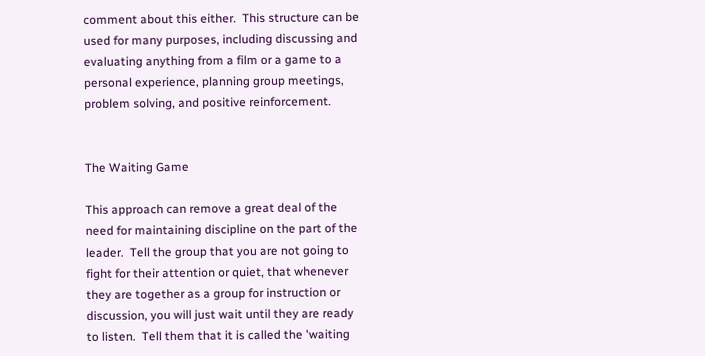comment about this either.  This structure can be used for many purposes, including discussing and evaluating anything from a film or a game to a personal experience, planning group meetings, problem solving, and positive reinforcement.


The Waiting Game

This approach can remove a great deal of the need for maintaining discipline on the part of the leader.  Tell the group that you are not going to fight for their attention or quiet, that whenever they are together as a group for instruction or discussion, you will just wait until they are ready to listen.  Tell them that it is called the 'waiting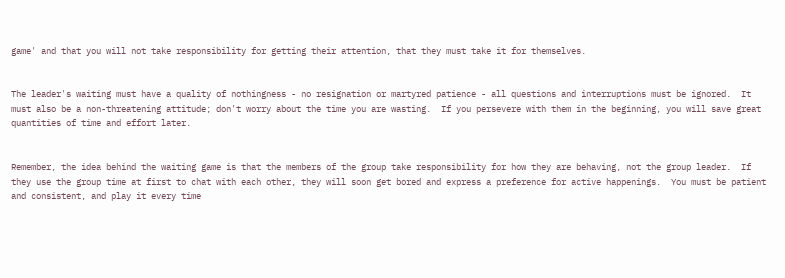game' and that you will not take responsibility for getting their attention, that they must take it for themselves.


The leader's waiting must have a quality of nothingness - no resignation or martyred patience - all questions and interruptions must be ignored.  It must also be a non-threatening attitude; don't worry about the time you are wasting.  If you persevere with them in the beginning, you will save great quantities of time and effort later.


Remember, the idea behind the waiting game is that the members of the group take responsibility for how they are behaving, not the group leader.  If they use the group time at first to chat with each other, they will soon get bored and express a preference for active happenings.  You must be patient and consistent, and play it every time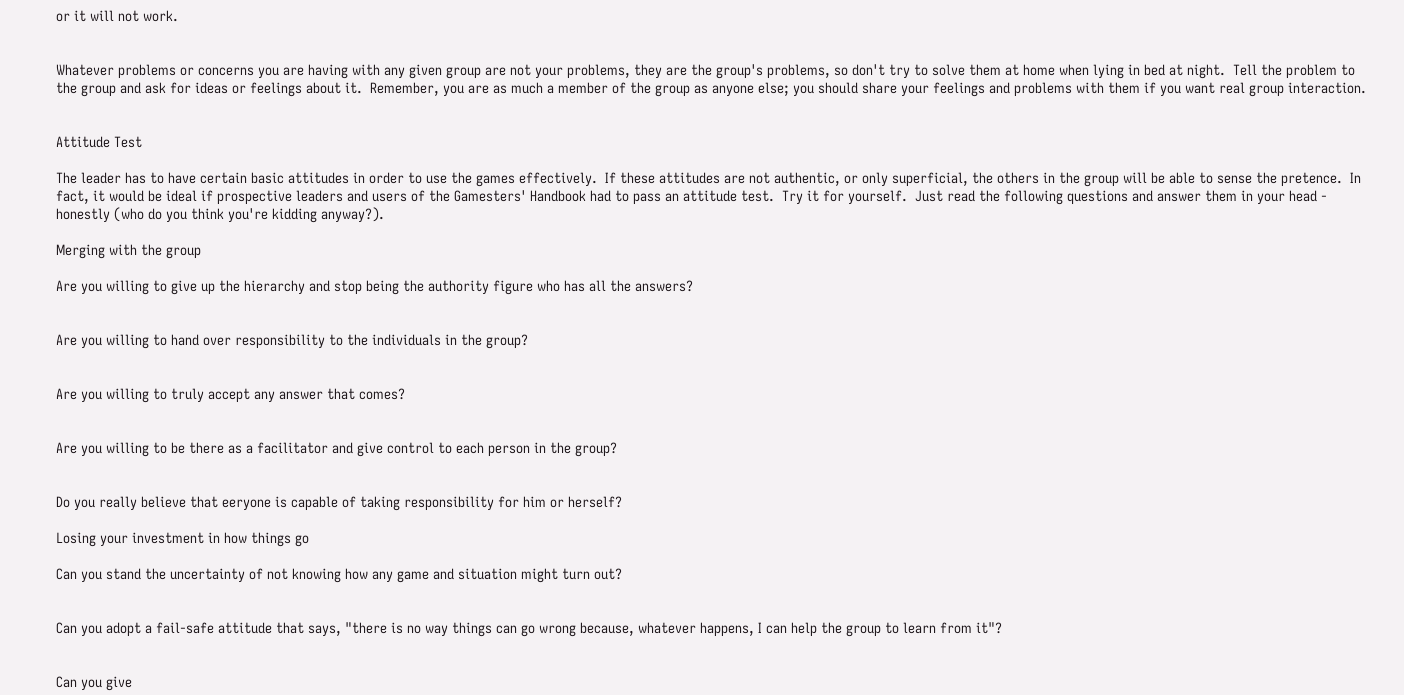or it will not work.


Whatever problems or concerns you are having with any given group are not your problems, they are the group's problems, so don't try to solve them at home when lying in bed at night.  Tell the problem to the group and ask for ideas or feelings about it.  Remember, you are as much a member of the group as anyone else; you should share your feelings and problems with them if you want real group interaction.


Attitude Test

The leader has to have certain basic attitudes in order to use the games effectively.  If these attitudes are not authentic, or only superficial, the others in the group will be able to sense the pretence.  In fact, it would be ideal if prospective leaders and users of the Gamesters' Handbook had to pass an attitude test.  Try it for yourself.  Just read the following questions and answer them in your head - honestly (who do you think you're kidding anyway?).

Merging with the group

Are you willing to give up the hierarchy and stop being the authority figure who has all the answers?


Are you willing to hand over responsibility to the individuals in the group?


Are you willing to truly accept any answer that comes?


Are you willing to be there as a facilitator and give control to each person in the group?


Do you really believe that eeryone is capable of taking responsibility for him or herself?

Losing your investment in how things go

Can you stand the uncertainty of not knowing how any game and situation might turn out?


Can you adopt a fail-safe attitude that says, "there is no way things can go wrong because, whatever happens, I can help the group to learn from it"?


Can you give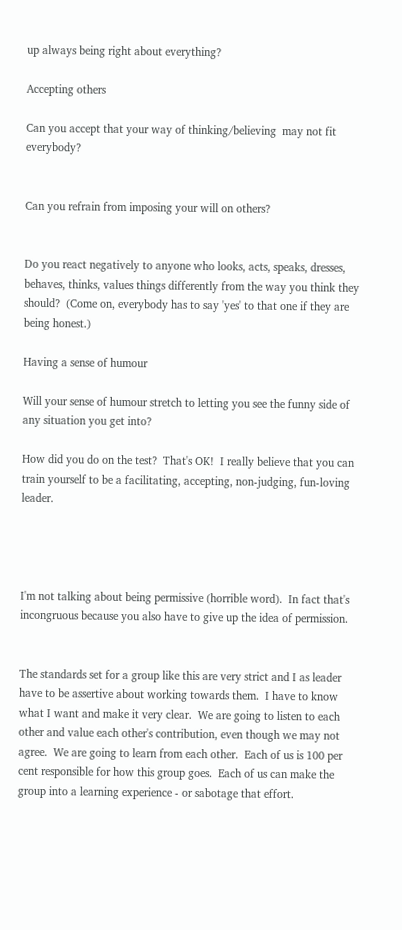up always being right about everything?

Accepting others

Can you accept that your way of thinking/believing  may not fit everybody?


Can you refrain from imposing your will on others?


Do you react negatively to anyone who looks, acts, speaks, dresses, behaves, thinks, values things differently from the way you think they should?  (Come on, everybody has to say 'yes' to that one if they are being honest.)

Having a sense of humour

Will your sense of humour stretch to letting you see the funny side of any situation you get into?

How did you do on the test?  That's OK!  I really believe that you can train yourself to be a facilitating, accepting, non-judging, fun-loving leader.




I'm not talking about being permissive (horrible word).  In fact that's incongruous because you also have to give up the idea of permission.


The standards set for a group like this are very strict and I as leader have to be assertive about working towards them.  I have to know what I want and make it very clear.  We are going to listen to each other and value each other's contribution, even though we may not agree.  We are going to learn from each other.  Each of us is 100 per cent responsible for how this group goes.  Each of us can make the group into a learning experience - or sabotage that effort.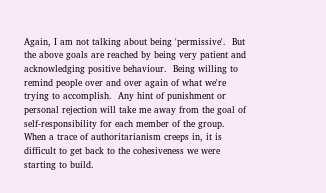Again, I am not talking about being 'permissive'.  But the above goals are reached by being very patient and acknowledging positive behaviour.  Being willing to remind people over and over again of what we're trying to accomplish.  Any hint of punishment or personal rejection will take me away from the goal of self-responsibility for each member of the group.  When a trace of authoritarianism creeps in, it is difficult to get back to the cohesiveness we were starting to build.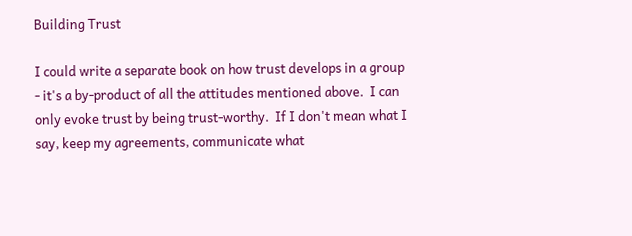Building Trust

I could write a separate book on how trust develops in a group - it's a by-product of all the attitudes mentioned above.  I can only evoke trust by being trust-worthy.  If I don't mean what I say, keep my agreements, communicate what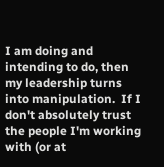I am doing and intending to do, then my leadership turns into manipulation.  If I don't absolutely trust the people I'm working with (or at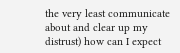the very least communicate about and clear up my distrust) how can I expect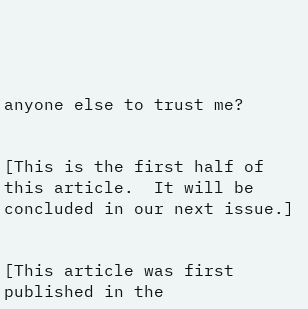anyone else to trust me?


[This is the first half of this article.  It will be concluded in our next issue.]


[This article was first published in the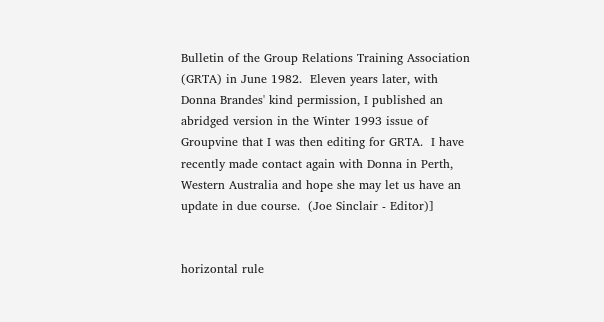Bulletin of the Group Relations Training Association (GRTA) in June 1982.  Eleven years later, with Donna Brandes' kind permission, I published an abridged version in the Winter 1993 issue of Groupvine that I was then editing for GRTA.  I have recently made contact again with Donna in Perth, Western Australia and hope she may let us have an update in due course.  (Joe Sinclair - Editor)]


horizontal rule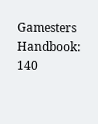Gamesters Handbook: 140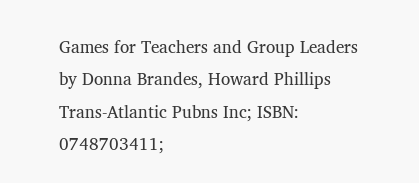Games for Teachers and Group Leaders
by Donna Brandes, Howard Phillips
Trans-Atlantic Pubns Inc; ISBN: 0748703411;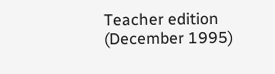Teacher edition (December 1995)